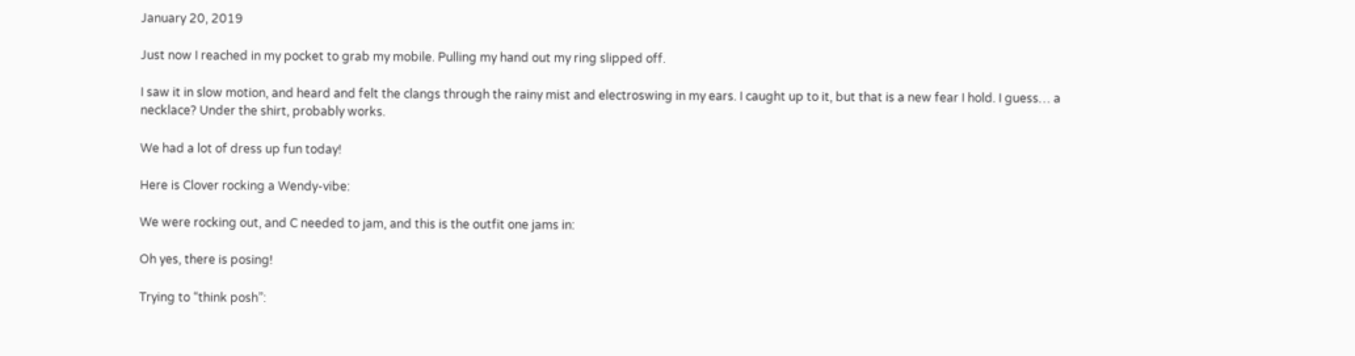January 20, 2019

Just now I reached in my pocket to grab my mobile. Pulling my hand out my ring slipped off.

I saw it in slow motion, and heard and felt the clangs through the rainy mist and electroswing in my ears. I caught up to it, but that is a new fear I hold. I guess… a necklace? Under the shirt, probably works.

We had a lot of dress up fun today!

Here is Clover rocking a Wendy-vibe:

We were rocking out, and C needed to jam, and this is the outfit one jams in:

Oh yes, there is posing!

Trying to “think posh”: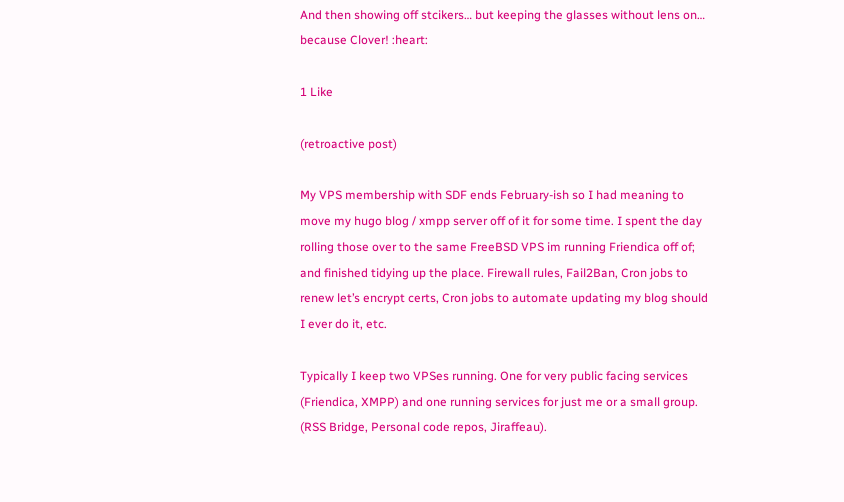And then showing off stcikers… but keeping the glasses without lens on… because Clover! :heart:

1 Like

(retroactive post)

My VPS membership with SDF ends February-ish so I had meaning to move my hugo blog / xmpp server off of it for some time. I spent the day rolling those over to the same FreeBSD VPS im running Friendica off of; and finished tidying up the place. Firewall rules, Fail2Ban, Cron jobs to renew let’s encrypt certs, Cron jobs to automate updating my blog should I ever do it, etc.

Typically I keep two VPSes running. One for very public facing services (Friendica, XMPP) and one running services for just me or a small group. (RSS Bridge, Personal code repos, Jiraffeau).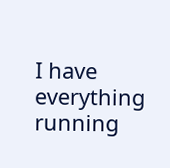I have everything running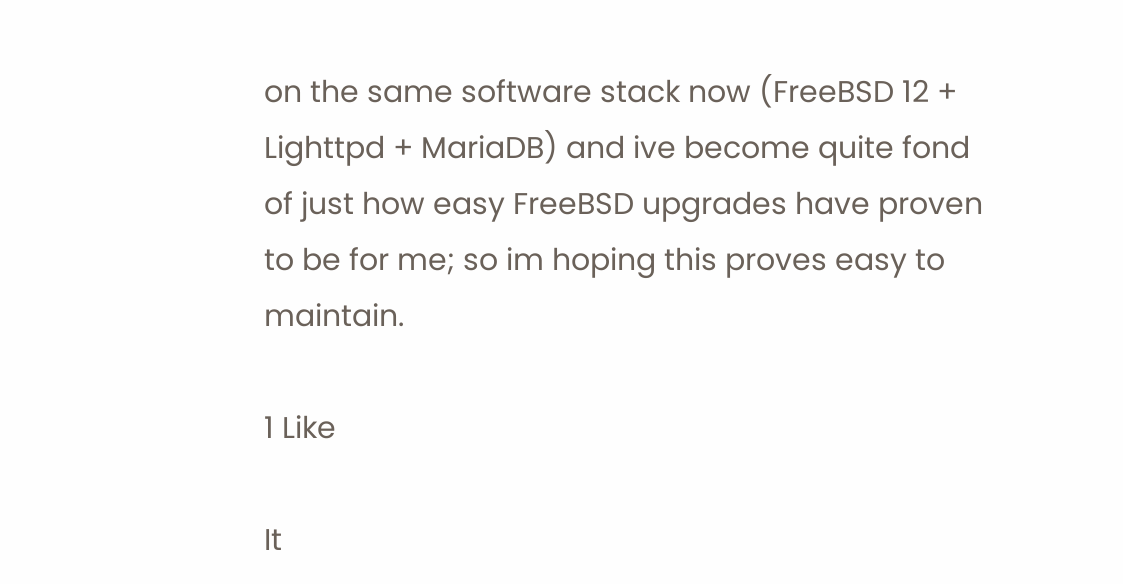on the same software stack now (FreeBSD 12 + Lighttpd + MariaDB) and ive become quite fond of just how easy FreeBSD upgrades have proven to be for me; so im hoping this proves easy to maintain.

1 Like

It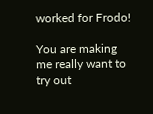worked for Frodo!

You are making me really want to try out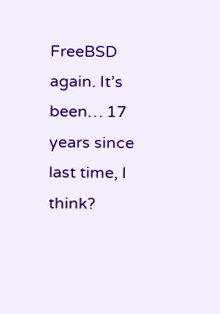FreeBSD again. It’s been… 17 years since last time, I think?